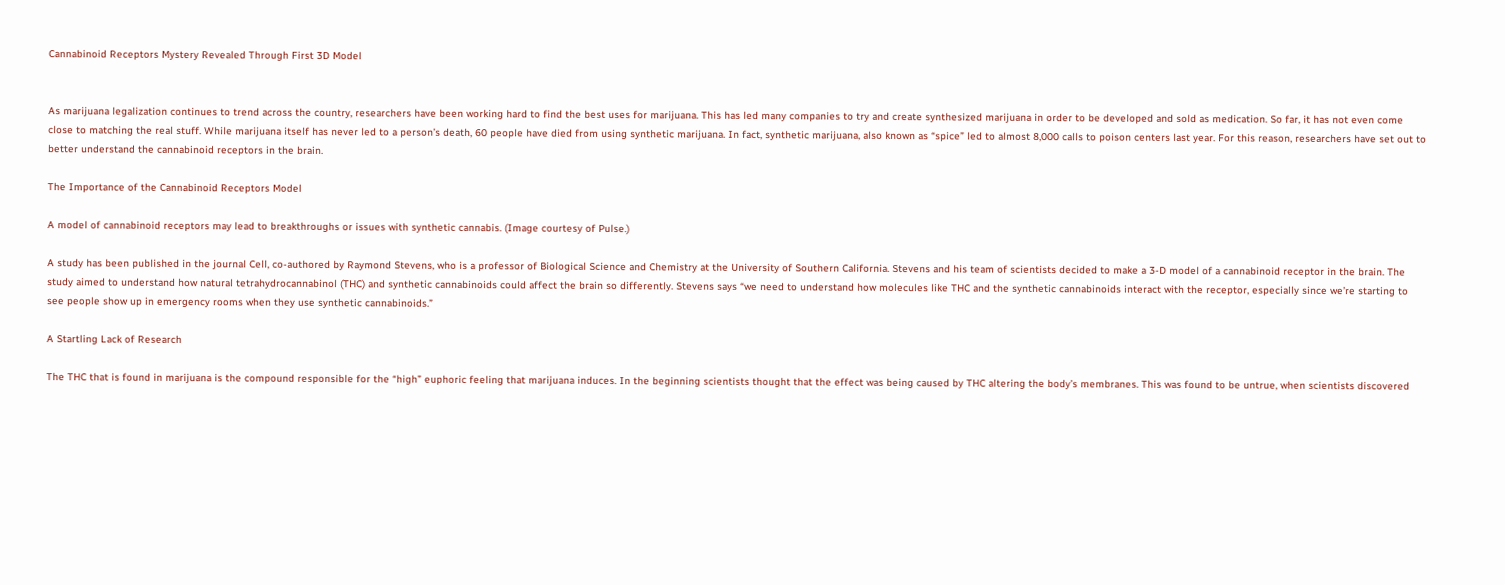Cannabinoid Receptors Mystery Revealed Through First 3D Model


As marijuana legalization continues to trend across the country, researchers have been working hard to find the best uses for marijuana. This has led many companies to try and create synthesized marijuana in order to be developed and sold as medication. So far, it has not even come close to matching the real stuff. While marijuana itself has never led to a person’s death, 60 people have died from using synthetic marijuana. In fact, synthetic marijuana, also known as “spice” led to almost 8,000 calls to poison centers last year. For this reason, researchers have set out to better understand the cannabinoid receptors in the brain.

The Importance of the Cannabinoid Receptors Model

A model of cannabinoid receptors may lead to breakthroughs or issues with synthetic cannabis. (Image courtesy of Pulse.)

A study has been published in the journal Cell, co-authored by Raymond Stevens, who is a professor of Biological Science and Chemistry at the University of Southern California. Stevens and his team of scientists decided to make a 3-D model of a cannabinoid receptor in the brain. The study aimed to understand how natural tetrahydrocannabinol (THC) and synthetic cannabinoids could affect the brain so differently. Stevens says “we need to understand how molecules like THC and the synthetic cannabinoids interact with the receptor, especially since we’re starting to see people show up in emergency rooms when they use synthetic cannabinoids.”

A Startling Lack of Research

The THC that is found in marijuana is the compound responsible for the “high” euphoric feeling that marijuana induces. In the beginning scientists thought that the effect was being caused by THC altering the body’s membranes. This was found to be untrue, when scientists discovered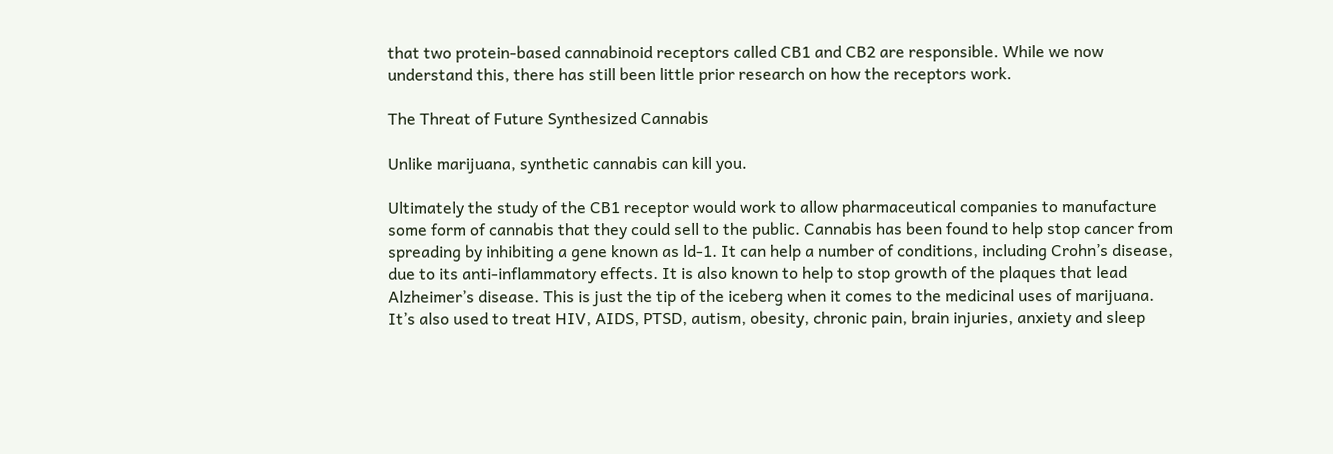that two protein-based cannabinoid receptors called CB1 and CB2 are responsible. While we now understand this, there has still been little prior research on how the receptors work.

The Threat of Future Synthesized Cannabis

Unlike marijuana, synthetic cannabis can kill you.

Ultimately the study of the CB1 receptor would work to allow pharmaceutical companies to manufacture some form of cannabis that they could sell to the public. Cannabis has been found to help stop cancer from spreading by inhibiting a gene known as ld-1. It can help a number of conditions, including Crohn’s disease, due to its anti-inflammatory effects. It is also known to help to stop growth of the plaques that lead Alzheimer’s disease. This is just the tip of the iceberg when it comes to the medicinal uses of marijuana. It’s also used to treat HIV, AIDS, PTSD, autism, obesity, chronic pain, brain injuries, anxiety and sleep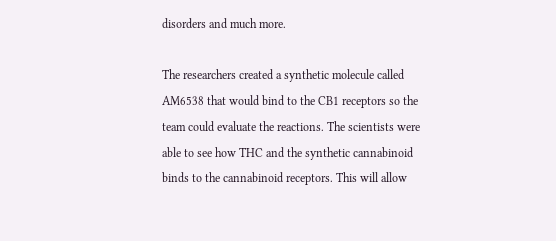disorders and much more.

The researchers created a synthetic molecule called AM6538 that would bind to the CB1 receptors so the team could evaluate the reactions. The scientists were able to see how THC and the synthetic cannabinoid binds to the cannabinoid receptors. This will allow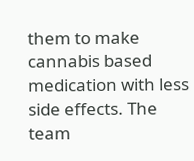them to make cannabis based medication with less side effects. The team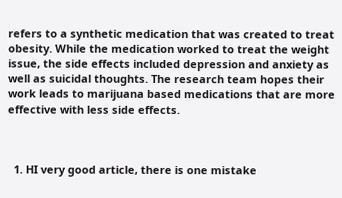refers to a synthetic medication that was created to treat obesity. While the medication worked to treat the weight issue, the side effects included depression and anxiety as well as suicidal thoughts. The research team hopes their work leads to marijuana based medications that are more effective with less side effects.



  1. HI very good article, there is one mistake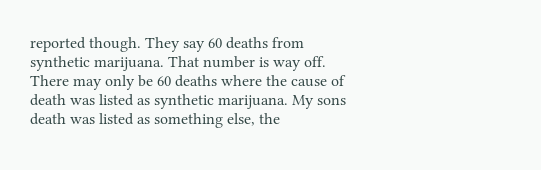reported though. They say 60 deaths from synthetic marijuana. That number is way off. There may only be 60 deaths where the cause of death was listed as synthetic marijuana. My sons death was listed as something else, the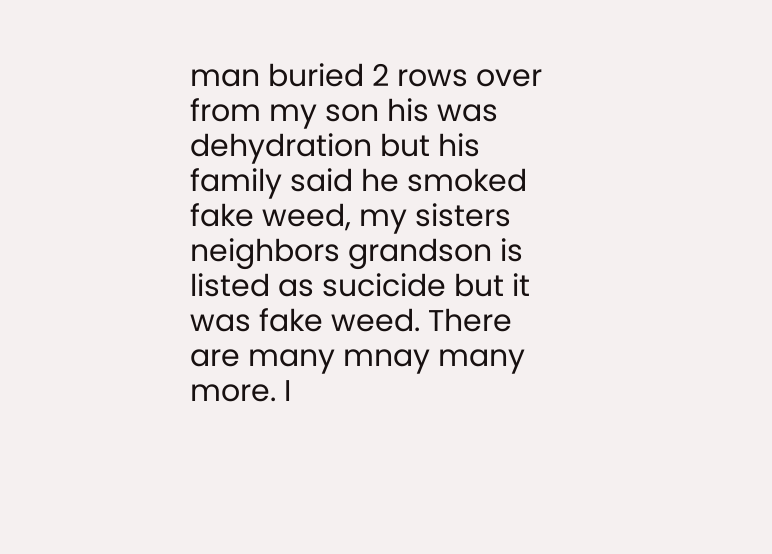man buried 2 rows over from my son his was dehydration but his family said he smoked fake weed, my sisters neighbors grandson is listed as sucicide but it was fake weed. There are many mnay many more. I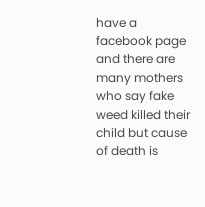have a facebook page and there are many mothers who say fake weed killed their child but cause of death is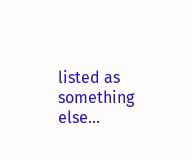listed as something else…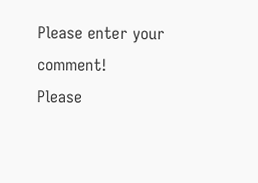Please enter your comment!
Please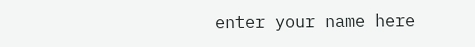enter your name here